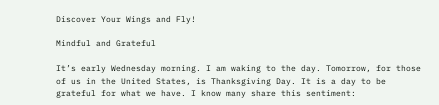Discover Your Wings and Fly!

Mindful and Grateful

It’s early Wednesday morning. I am waking to the day. Tomorrow, for those of us in the United States, is Thanksgiving Day. It is a day to be grateful for what we have. I know many share this sentiment: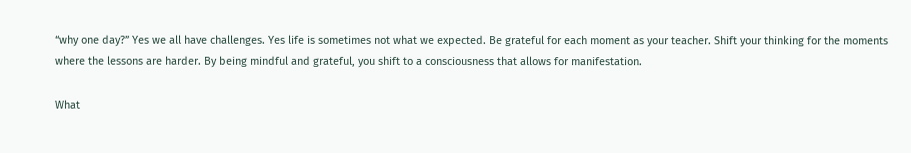“why one day?” Yes we all have challenges. Yes life is sometimes not what we expected. Be grateful for each moment as your teacher. Shift your thinking for the moments where the lessons are harder. By being mindful and grateful, you shift to a consciousness that allows for manifestation.

What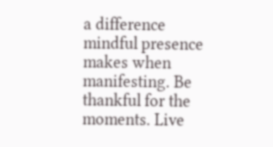a difference mindful presence makes when manifesting. Be thankful for the moments. Live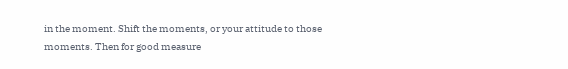in the moment. Shift the moments, or your attitude to those moments. Then for good measure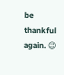be thankful again. 😉